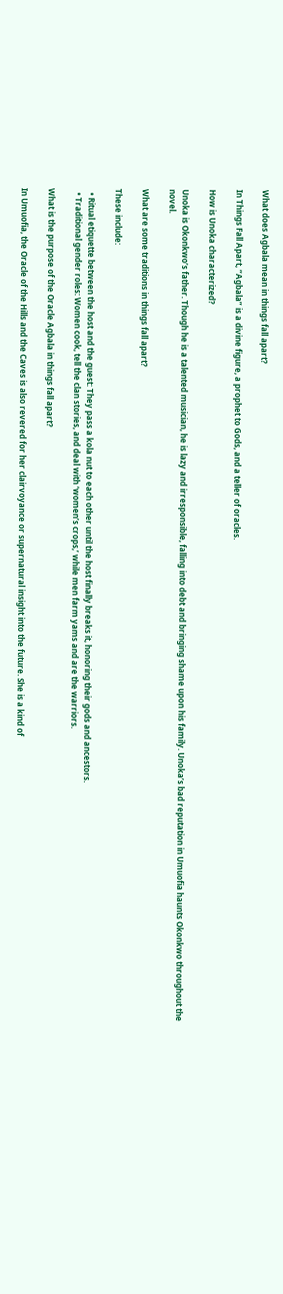What does Agbala mean in things fall apart?

In Things Fall Apart, “Agbala” is a divine figure, a prophet to Gods, and a teller of oracles.

How is Unoka characterized?

Unoka is Okonkwo’s father. Though he is a talented musician, he is lazy and irresponsible, falling into debt and bringing shame upon his family. Unoka’s bad reputation in Umuofia haunts Okonkwo throughout the novel.

What are some traditions in things fall apart?

These include:

  • Ritual etiquette between the host and the guest: They pass a kola nut to each other until the host finally breaks it, honoring their gods and ancestors.
  • Traditional gender roles: Women cook, tell the clan stories, and deal with ‘women’s crops,’ while men farm yams and are the warriors.

What is the purpose of the Oracle Agbala in things fall apart?

In Umuofia, the Oracle of the Hills and the Caves is also revered for her clairvoyance or supernatural insight into the future. She is a kind of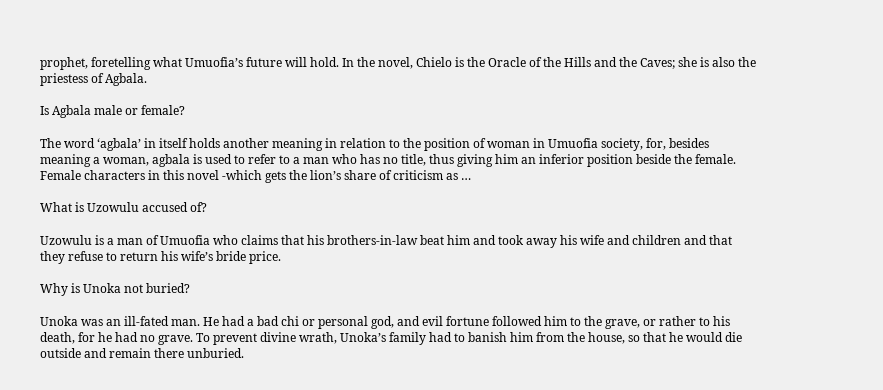prophet, foretelling what Umuofia’s future will hold. In the novel, Chielo is the Oracle of the Hills and the Caves; she is also the priestess of Agbala.

Is Agbala male or female?

The word ‘agbala’ in itself holds another meaning in relation to the position of woman in Umuofia society, for, besides meaning a woman, agbala is used to refer to a man who has no title, thus giving him an inferior position beside the female. Female characters in this novel -which gets the lion’s share of criticism as …

What is Uzowulu accused of?

Uzowulu is a man of Umuofia who claims that his brothers-in-law beat him and took away his wife and children and that they refuse to return his wife’s bride price.

Why is Unoka not buried?

Unoka was an ill-fated man. He had a bad chi or personal god, and evil fortune followed him to the grave, or rather to his death, for he had no grave. To prevent divine wrath, Unoka’s family had to banish him from the house, so that he would die outside and remain there unburied.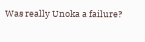Was really Unoka a failure?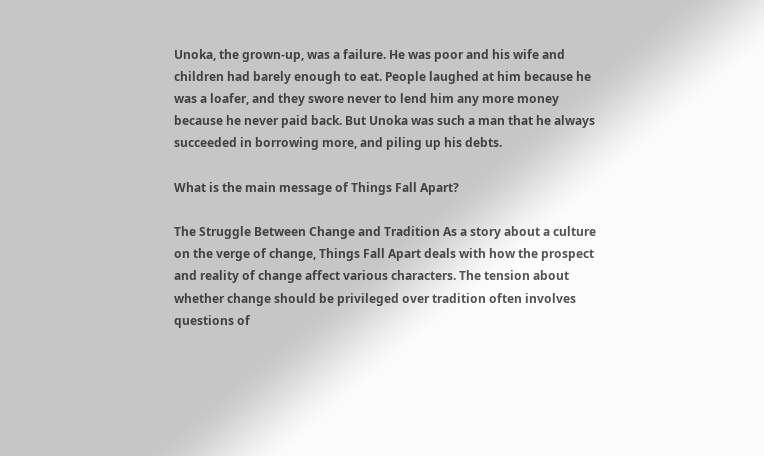Unoka, the grown-up, was a failure. He was poor and his wife and children had barely enough to eat. People laughed at him because he was a loafer, and they swore never to lend him any more money because he never paid back. But Unoka was such a man that he always succeeded in borrowing more, and piling up his debts.

What is the main message of Things Fall Apart?

The Struggle Between Change and Tradition As a story about a culture on the verge of change, Things Fall Apart deals with how the prospect and reality of change affect various characters. The tension about whether change should be privileged over tradition often involves questions of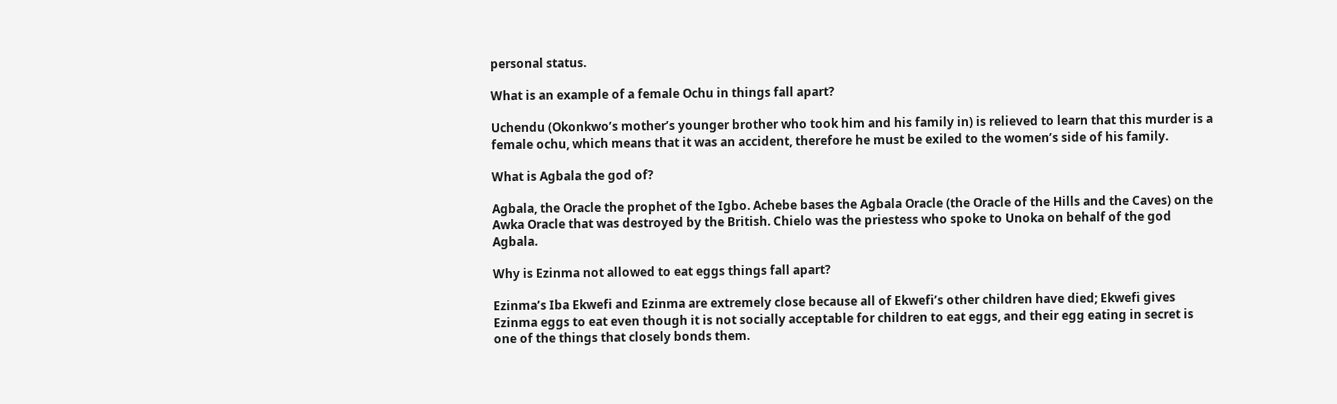personal status.

What is an example of a female Ochu in things fall apart?

Uchendu (Okonkwo’s mother’s younger brother who took him and his family in) is relieved to learn that this murder is a female ochu, which means that it was an accident, therefore he must be exiled to the women’s side of his family.

What is Agbala the god of?

Agbala, the Oracle the prophet of the Igbo. Achebe bases the Agbala Oracle (the Oracle of the Hills and the Caves) on the Awka Oracle that was destroyed by the British. Chielo was the priestess who spoke to Unoka on behalf of the god Agbala.

Why is Ezinma not allowed to eat eggs things fall apart?

Ezinma’s Iba Ekwefi and Ezinma are extremely close because all of Ekwefi’s other children have died; Ekwefi gives Ezinma eggs to eat even though it is not socially acceptable for children to eat eggs, and their egg eating in secret is one of the things that closely bonds them.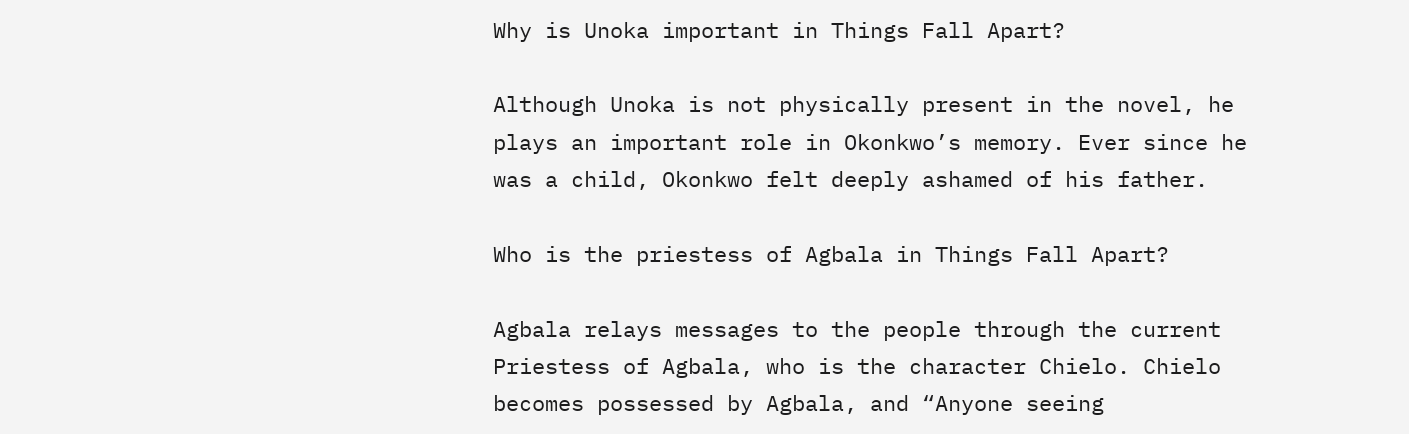Why is Unoka important in Things Fall Apart?

Although Unoka is not physically present in the novel, he plays an important role in Okonkwo’s memory. Ever since he was a child, Okonkwo felt deeply ashamed of his father.

Who is the priestess of Agbala in Things Fall Apart?

Agbala relays messages to the people through the current Priestess of Agbala, who is the character Chielo. Chielo becomes possessed by Agbala, and “Anyone seeing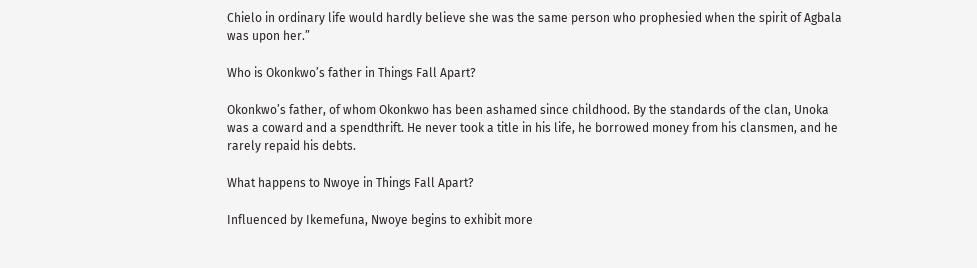Chielo in ordinary life would hardly believe she was the same person who prophesied when the spirit of Agbala was upon her.”

Who is Okonkwo’s father in Things Fall Apart?

Okonkwo’s father, of whom Okonkwo has been ashamed since childhood. By the standards of the clan, Unoka was a coward and a spendthrift. He never took a title in his life, he borrowed money from his clansmen, and he rarely repaid his debts.

What happens to Nwoye in Things Fall Apart?

Influenced by Ikemefuna, Nwoye begins to exhibit more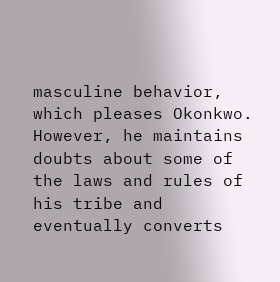masculine behavior, which pleases Okonkwo. However, he maintains doubts about some of the laws and rules of his tribe and eventually converts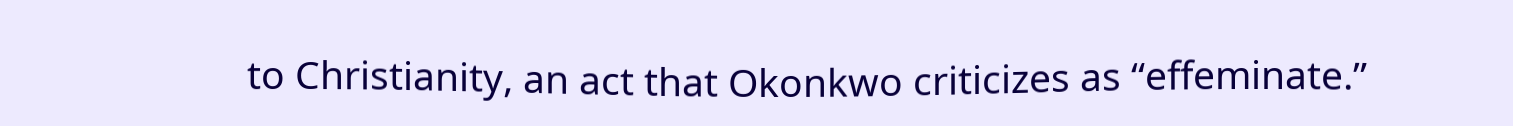to Christianity, an act that Okonkwo criticizes as “effeminate.”